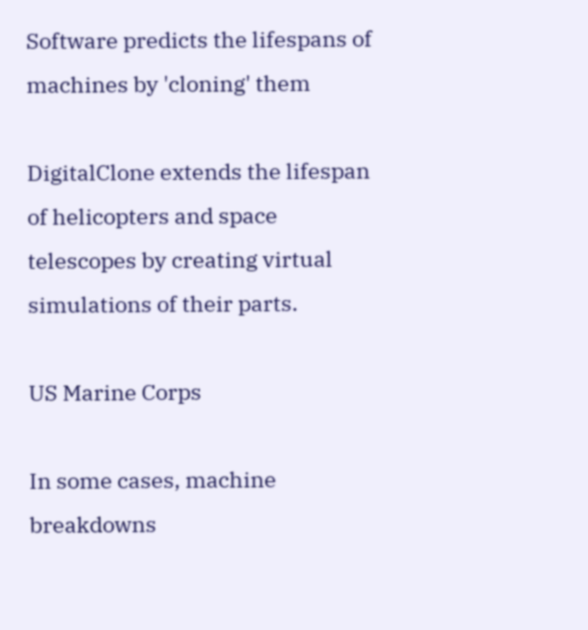Software predicts the lifespans of machines by 'cloning' them

DigitalClone extends the lifespan of helicopters and space telescopes by creating virtual simulations of their parts.

US Marine Corps

In some cases, machine breakdowns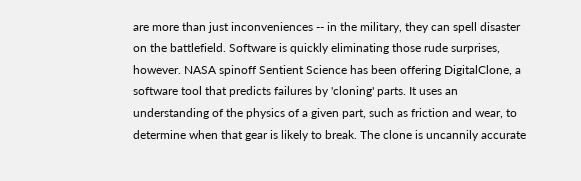are more than just inconveniences -- in the military, they can spell disaster on the battlefield. Software is quickly eliminating those rude surprises, however. NASA spinoff Sentient Science has been offering DigitalClone, a software tool that predicts failures by 'cloning' parts. It uses an understanding of the physics of a given part, such as friction and wear, to determine when that gear is likely to break. The clone is uncannily accurate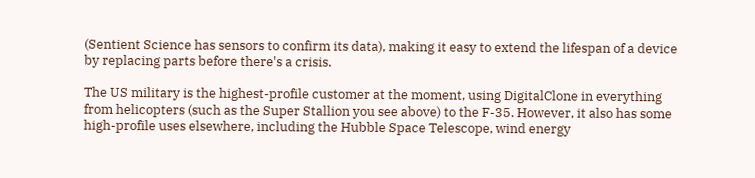(Sentient Science has sensors to confirm its data), making it easy to extend the lifespan of a device by replacing parts before there's a crisis.

The US military is the highest-profile customer at the moment, using DigitalClone in everything from helicopters (such as the Super Stallion you see above) to the F-35. However, it also has some high-profile uses elsewhere, including the Hubble Space Telescope, wind energy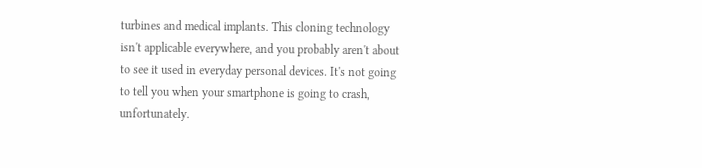turbines and medical implants. This cloning technology isn't applicable everywhere, and you probably aren't about to see it used in everyday personal devices. It's not going to tell you when your smartphone is going to crash, unfortunately.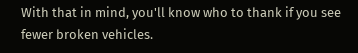With that in mind, you'll know who to thank if you see fewer broken vehicles.